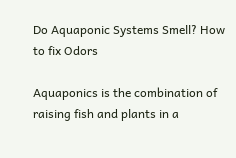Do Aquaponic Systems Smell? How to fix Odors

Aquaponics is the combination of raising fish and plants in a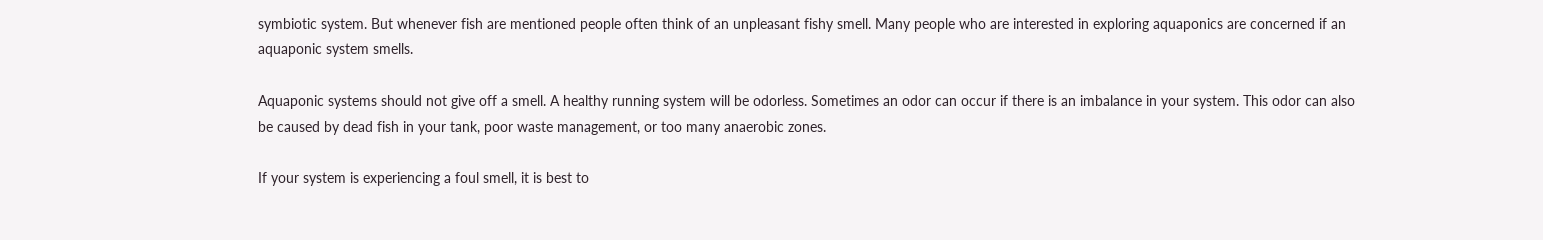symbiotic system. But whenever fish are mentioned people often think of an unpleasant fishy smell. Many people who are interested in exploring aquaponics are concerned if an aquaponic system smells.

Aquaponic systems should not give off a smell. A healthy running system will be odorless. Sometimes an odor can occur if there is an imbalance in your system. This odor can also be caused by dead fish in your tank, poor waste management, or too many anaerobic zones.

If your system is experiencing a foul smell, it is best to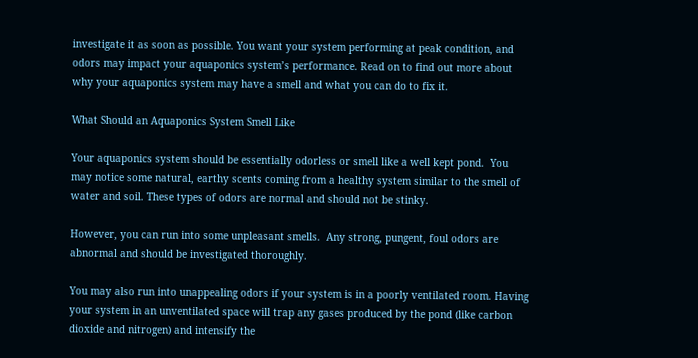investigate it as soon as possible. You want your system performing at peak condition, and odors may impact your aquaponics system’s performance. Read on to find out more about why your aquaponics system may have a smell and what you can do to fix it.

What Should an Aquaponics System Smell Like

Your aquaponics system should be essentially odorless or smell like a well kept pond.  You may notice some natural, earthy scents coming from a healthy system similar to the smell of water and soil. These types of odors are normal and should not be stinky.

However, you can run into some unpleasant smells.  Any strong, pungent, foul odors are abnormal and should be investigated thoroughly.

You may also run into unappealing odors if your system is in a poorly ventilated room. Having your system in an unventilated space will trap any gases produced by the pond (like carbon dioxide and nitrogen) and intensify the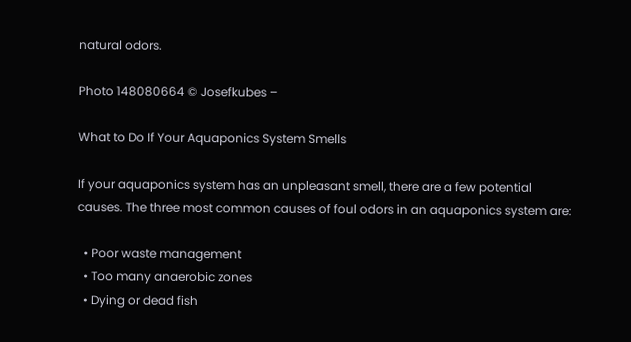natural odors.

Photo 148080664 © Josefkubes –

What to Do If Your Aquaponics System Smells

If your aquaponics system has an unpleasant smell, there are a few potential causes. The three most common causes of foul odors in an aquaponics system are:

  • Poor waste management
  • Too many anaerobic zones
  • Dying or dead fish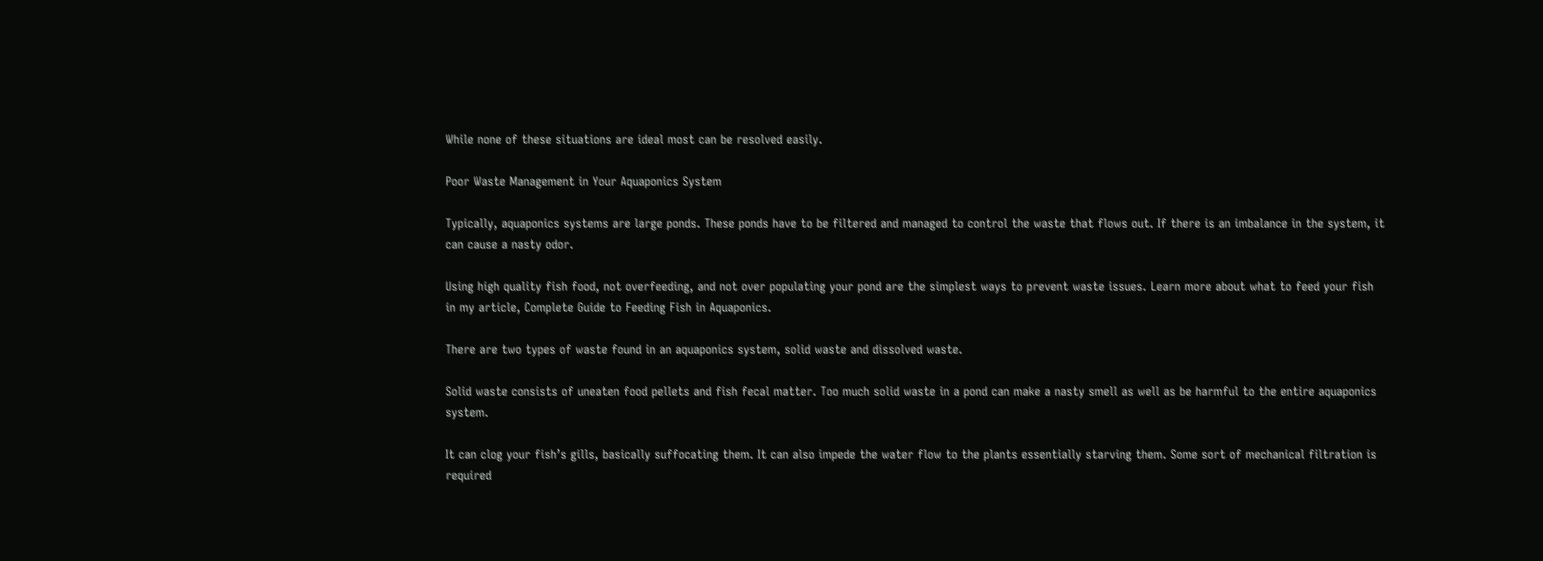While none of these situations are ideal most can be resolved easily.

Poor Waste Management in Your Aquaponics System

Typically, aquaponics systems are large ponds. These ponds have to be filtered and managed to control the waste that flows out. If there is an imbalance in the system, it can cause a nasty odor.

Using high quality fish food, not overfeeding, and not over populating your pond are the simplest ways to prevent waste issues. Learn more about what to feed your fish in my article, Complete Guide to Feeding Fish in Aquaponics.

There are two types of waste found in an aquaponics system, solid waste and dissolved waste.

Solid waste consists of uneaten food pellets and fish fecal matter. Too much solid waste in a pond can make a nasty smell as well as be harmful to the entire aquaponics system.

It can clog your fish’s gills, basically suffocating them. It can also impede the water flow to the plants essentially starving them. Some sort of mechanical filtration is required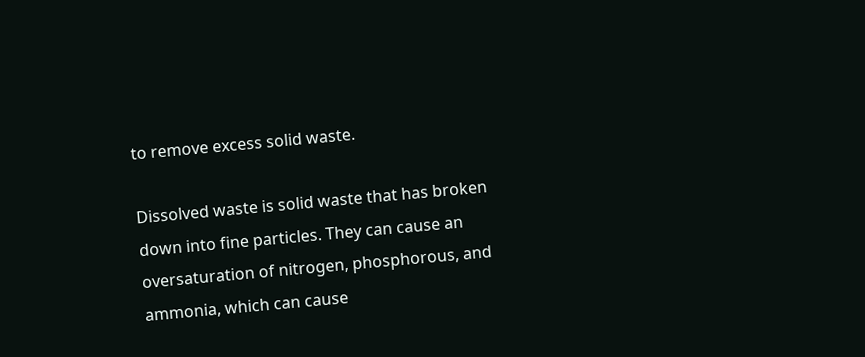to remove excess solid waste.

Dissolved waste is solid waste that has broken down into fine particles. They can cause an oversaturation of nitrogen, phosphorous, and ammonia, which can cause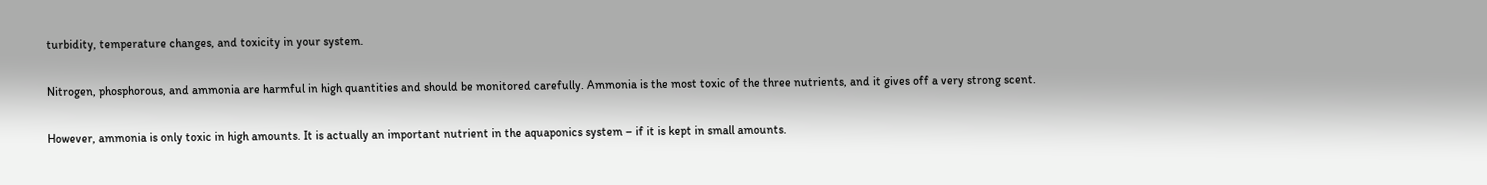turbidity, temperature changes, and toxicity in your system.

Nitrogen, phosphorous, and ammonia are harmful in high quantities and should be monitored carefully. Ammonia is the most toxic of the three nutrients, and it gives off a very strong scent.

However, ammonia is only toxic in high amounts. It is actually an important nutrient in the aquaponics system – if it is kept in small amounts.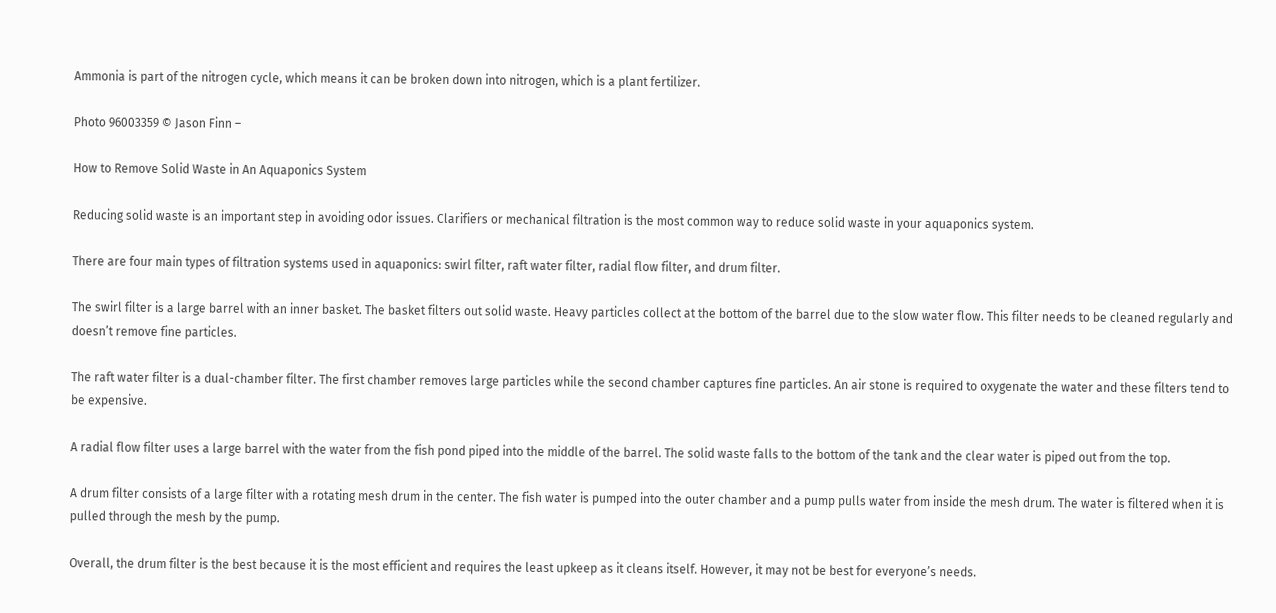Ammonia is part of the nitrogen cycle, which means it can be broken down into nitrogen, which is a plant fertilizer.

Photo 96003359 © Jason Finn –

How to Remove Solid Waste in An Aquaponics System

Reducing solid waste is an important step in avoiding odor issues. Clarifiers or mechanical filtration is the most common way to reduce solid waste in your aquaponics system.

There are four main types of filtration systems used in aquaponics: swirl filter, raft water filter, radial flow filter, and drum filter.

The swirl filter is a large barrel with an inner basket. The basket filters out solid waste. Heavy particles collect at the bottom of the barrel due to the slow water flow. This filter needs to be cleaned regularly and doesn’t remove fine particles.

The raft water filter is a dual-chamber filter. The first chamber removes large particles while the second chamber captures fine particles. An air stone is required to oxygenate the water and these filters tend to be expensive.

A radial flow filter uses a large barrel with the water from the fish pond piped into the middle of the barrel. The solid waste falls to the bottom of the tank and the clear water is piped out from the top.

A drum filter consists of a large filter with a rotating mesh drum in the center. The fish water is pumped into the outer chamber and a pump pulls water from inside the mesh drum. The water is filtered when it is pulled through the mesh by the pump.

Overall, the drum filter is the best because it is the most efficient and requires the least upkeep as it cleans itself. However, it may not be best for everyone’s needs.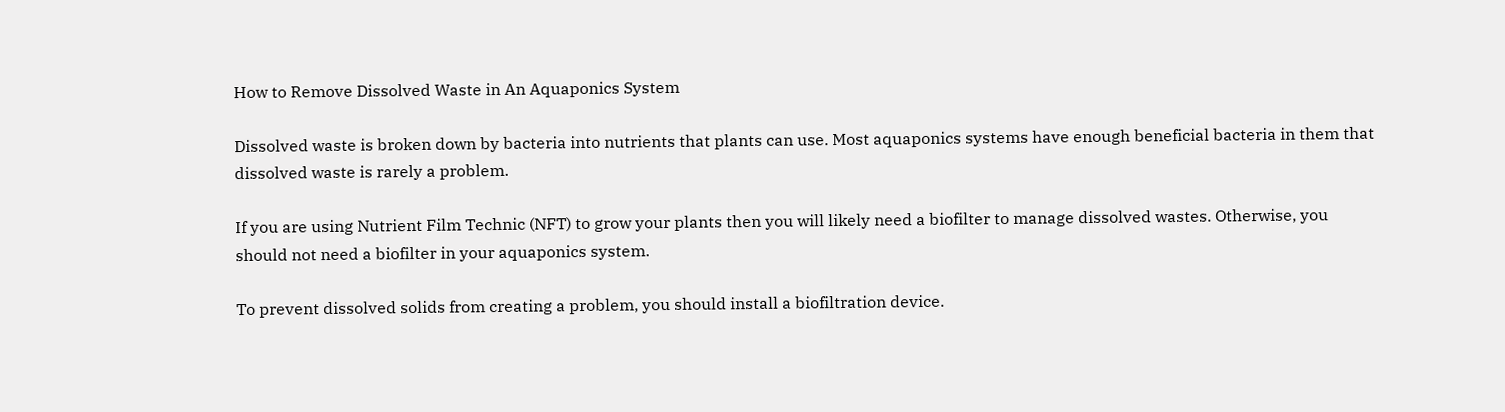How to Remove Dissolved Waste in An Aquaponics System

Dissolved waste is broken down by bacteria into nutrients that plants can use. Most aquaponics systems have enough beneficial bacteria in them that dissolved waste is rarely a problem.

If you are using Nutrient Film Technic (NFT) to grow your plants then you will likely need a biofilter to manage dissolved wastes. Otherwise, you should not need a biofilter in your aquaponics system.

To prevent dissolved solids from creating a problem, you should install a biofiltration device.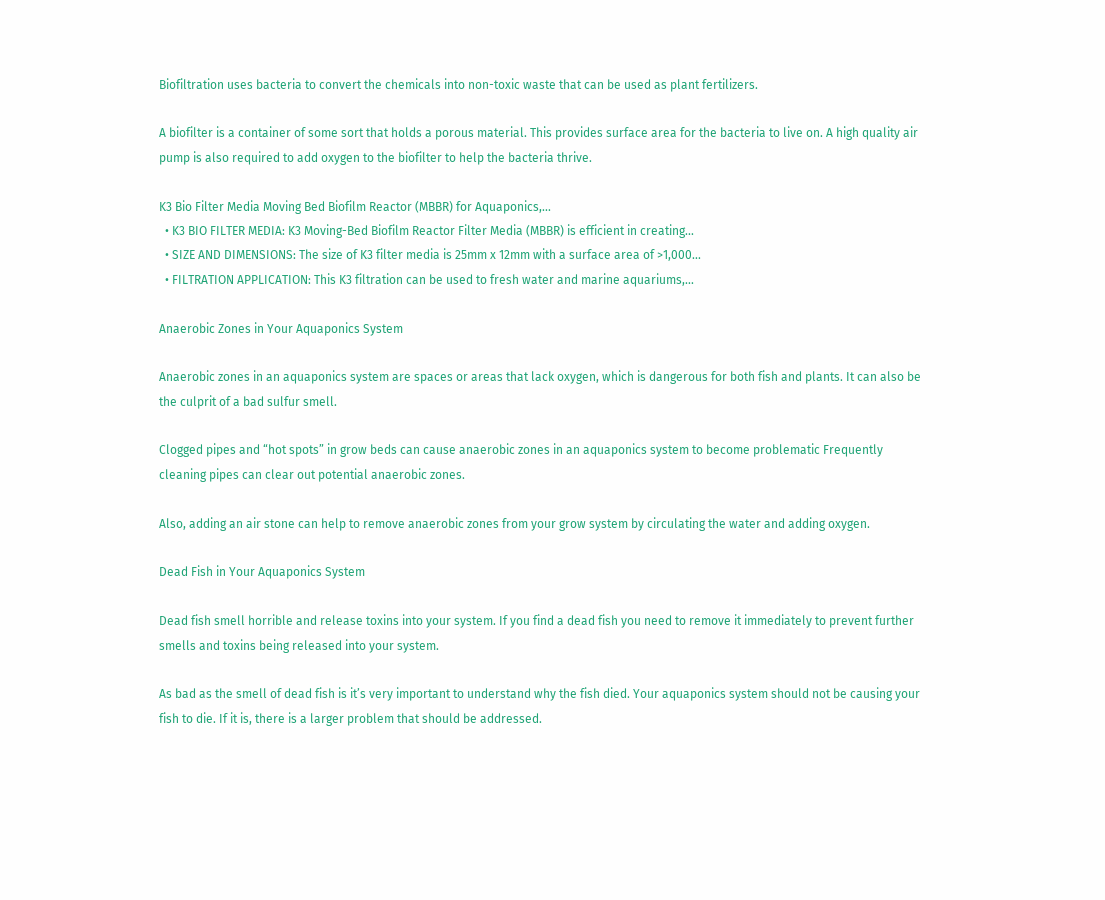Biofiltration uses bacteria to convert the chemicals into non-toxic waste that can be used as plant fertilizers.

A biofilter is a container of some sort that holds a porous material. This provides surface area for the bacteria to live on. A high quality air pump is also required to add oxygen to the biofilter to help the bacteria thrive.

K3 Bio Filter Media Moving Bed Biofilm Reactor (MBBR) for Aquaponics,...
  • K3 BIO FILTER MEDIA: K3 Moving-Bed Biofilm Reactor Filter Media (MBBR) is efficient in creating...
  • SIZE AND DIMENSIONS: The size of K3 filter media is 25mm x 12mm with a surface area of >1,000...
  • FILTRATION APPLICATION: This K3 filtration can be used to fresh water and marine aquariums,...

Anaerobic Zones in Your Aquaponics System

Anaerobic zones in an aquaponics system are spaces or areas that lack oxygen, which is dangerous for both fish and plants. It can also be the culprit of a bad sulfur smell.

Clogged pipes and “hot spots” in grow beds can cause anaerobic zones in an aquaponics system to become problematic Frequently cleaning pipes can clear out potential anaerobic zones.

Also, adding an air stone can help to remove anaerobic zones from your grow system by circulating the water and adding oxygen.

Dead Fish in Your Aquaponics System

Dead fish smell horrible and release toxins into your system. If you find a dead fish you need to remove it immediately to prevent further smells and toxins being released into your system.

As bad as the smell of dead fish is it’s very important to understand why the fish died. Your aquaponics system should not be causing your fish to die. If it is, there is a larger problem that should be addressed.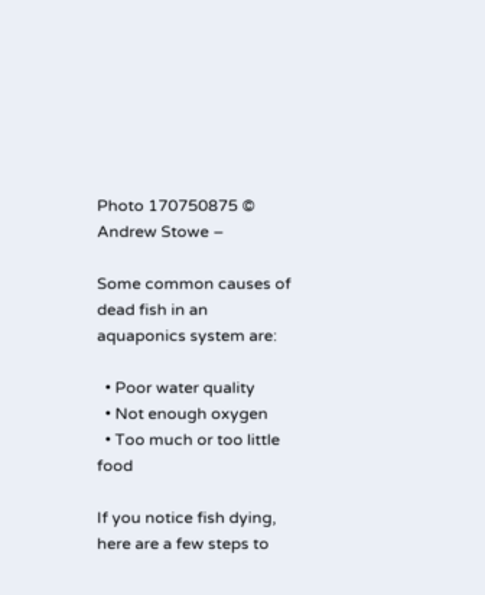Photo 170750875 © Andrew Stowe –

Some common causes of dead fish in an aquaponics system are:

  • Poor water quality
  • Not enough oxygen
  • Too much or too little food

If you notice fish dying, here are a few steps to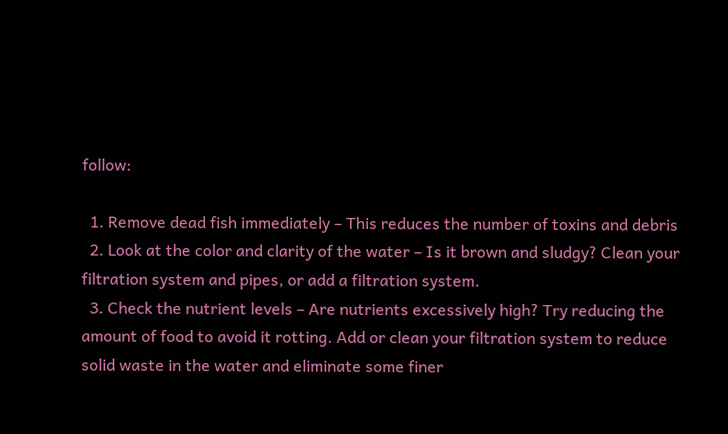follow:

  1. Remove dead fish immediately – This reduces the number of toxins and debris
  2. Look at the color and clarity of the water – Is it brown and sludgy? Clean your filtration system and pipes, or add a filtration system.
  3. Check the nutrient levels – Are nutrients excessively high? Try reducing the amount of food to avoid it rotting. Add or clean your filtration system to reduce solid waste in the water and eliminate some finer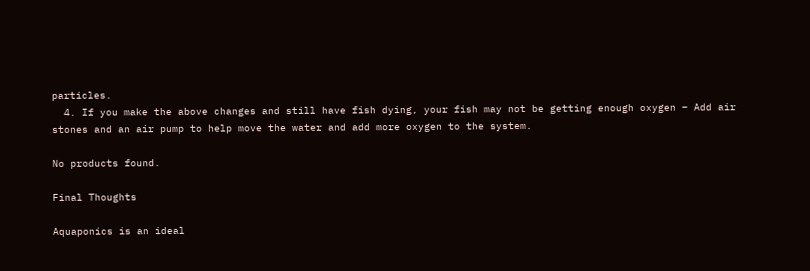particles.
  4. If you make the above changes and still have fish dying, your fish may not be getting enough oxygen – Add air stones and an air pump to help move the water and add more oxygen to the system.

No products found.

Final Thoughts

Aquaponics is an ideal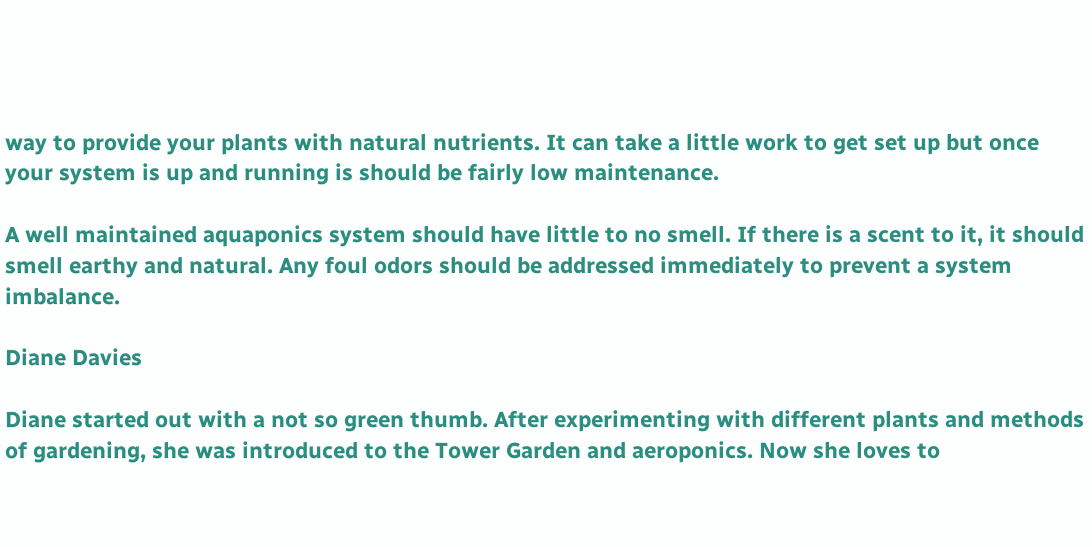way to provide your plants with natural nutrients. It can take a little work to get set up but once your system is up and running is should be fairly low maintenance.

A well maintained aquaponics system should have little to no smell. If there is a scent to it, it should smell earthy and natural. Any foul odors should be addressed immediately to prevent a system imbalance.

Diane Davies

Diane started out with a not so green thumb. After experimenting with different plants and methods of gardening, she was introduced to the Tower Garden and aeroponics. Now she loves to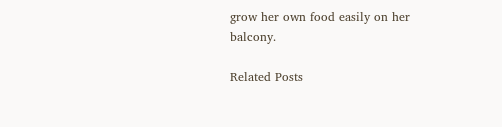grow her own food easily on her balcony.

Related Posts